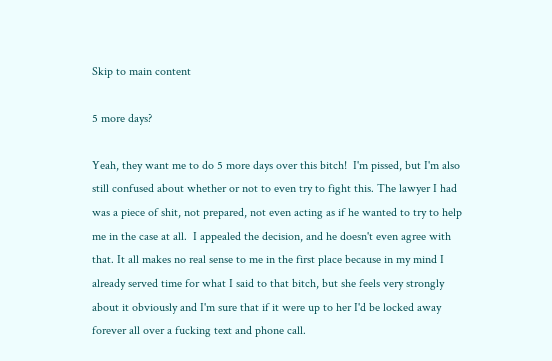Skip to main content

5 more days?

Yeah, they want me to do 5 more days over this bitch!  I'm pissed, but I'm also still confused about whether or not to even try to fight this. The lawyer I had was a piece of shit, not prepared, not even acting as if he wanted to try to help me in the case at all.  I appealed the decision, and he doesn't even agree with that. It all makes no real sense to me in the first place because in my mind I already served time for what I said to that bitch, but she feels very strongly about it obviously and I'm sure that if it were up to her I'd be locked away forever all over a fucking text and phone call.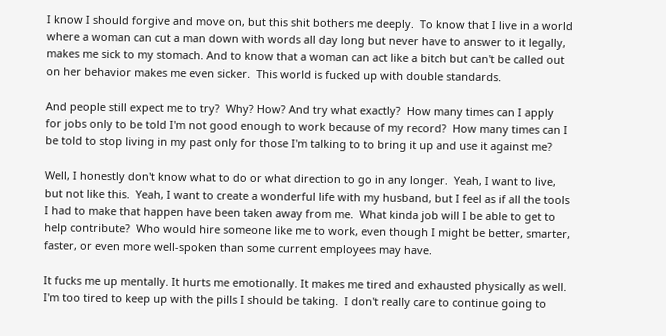I know I should forgive and move on, but this shit bothers me deeply.  To know that I live in a world where a woman can cut a man down with words all day long but never have to answer to it legally, makes me sick to my stomach. And to know that a woman can act like a bitch but can't be called out on her behavior makes me even sicker.  This world is fucked up with double standards.

And people still expect me to try?  Why? How? And try what exactly?  How many times can I apply for jobs only to be told I'm not good enough to work because of my record?  How many times can I be told to stop living in my past only for those I'm talking to to bring it up and use it against me?

Well, I honestly don't know what to do or what direction to go in any longer.  Yeah, I want to live, but not like this.  Yeah, I want to create a wonderful life with my husband, but I feel as if all the tools I had to make that happen have been taken away from me.  What kinda job will I be able to get to help contribute?  Who would hire someone like me to work, even though I might be better, smarter, faster, or even more well-spoken than some current employees may have.

It fucks me up mentally. It hurts me emotionally. It makes me tired and exhausted physically as well.  I'm too tired to keep up with the pills I should be taking.  I don't really care to continue going to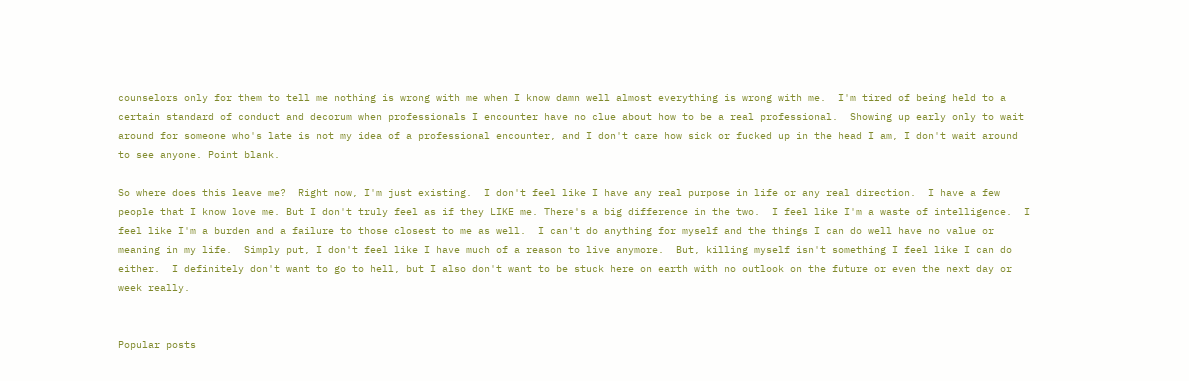counselors only for them to tell me nothing is wrong with me when I know damn well almost everything is wrong with me.  I'm tired of being held to a certain standard of conduct and decorum when professionals I encounter have no clue about how to be a real professional.  Showing up early only to wait around for someone who's late is not my idea of a professional encounter, and I don't care how sick or fucked up in the head I am, I don't wait around to see anyone. Point blank.

So where does this leave me?  Right now, I'm just existing.  I don't feel like I have any real purpose in life or any real direction.  I have a few people that I know love me. But I don't truly feel as if they LIKE me. There's a big difference in the two.  I feel like I'm a waste of intelligence.  I feel like I'm a burden and a failure to those closest to me as well.  I can't do anything for myself and the things I can do well have no value or meaning in my life.  Simply put, I don't feel like I have much of a reason to live anymore.  But, killing myself isn't something I feel like I can do either.  I definitely don't want to go to hell, but I also don't want to be stuck here on earth with no outlook on the future or even the next day or week really.


Popular posts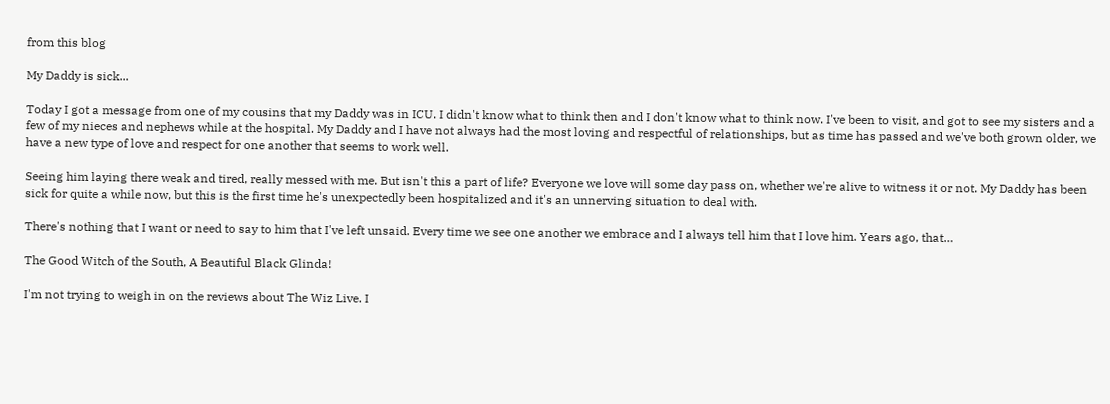from this blog

My Daddy is sick...

Today I got a message from one of my cousins that my Daddy was in ICU. I didn't know what to think then and I don't know what to think now. I've been to visit, and got to see my sisters and a few of my nieces and nephews while at the hospital. My Daddy and I have not always had the most loving and respectful of relationships, but as time has passed and we've both grown older, we have a new type of love and respect for one another that seems to work well.

Seeing him laying there weak and tired, really messed with me. But isn't this a part of life? Everyone we love will some day pass on, whether we're alive to witness it or not. My Daddy has been sick for quite a while now, but this is the first time he's unexpectedly been hospitalized and it's an unnerving situation to deal with.

There's nothing that I want or need to say to him that I've left unsaid. Every time we see one another we embrace and I always tell him that I love him. Years ago, that…

The Good Witch of the South, A Beautiful Black Glinda!

I'm not trying to weigh in on the reviews about The Wiz Live. I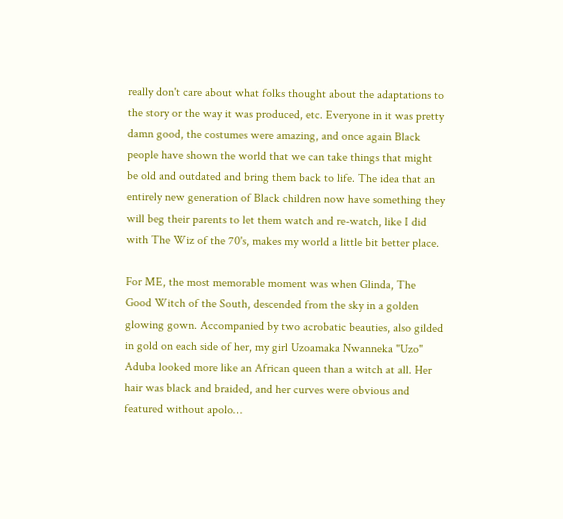really don't care about what folks thought about the adaptations to the story or the way it was produced, etc. Everyone in it was pretty damn good, the costumes were amazing, and once again Black people have shown the world that we can take things that might be old and outdated and bring them back to life. The idea that an entirely new generation of Black children now have something they will beg their parents to let them watch and re-watch, like I did with The Wiz of the 70's, makes my world a little bit better place.

For ME, the most memorable moment was when Glinda, The Good Witch of the South, descended from the sky in a golden glowing gown. Accompanied by two acrobatic beauties, also gilded in gold on each side of her, my girl Uzoamaka Nwanneka "Uzo" Aduba looked more like an African queen than a witch at all. Her hair was black and braided, and her curves were obvious and featured without apolo…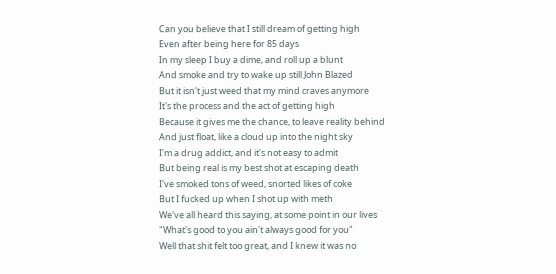Can you believe that I still dream of getting high
Even after being here for 85 days
In my sleep I buy a dime, and roll up a blunt
And smoke and try to wake up still John Blazed
But it isn't just weed that my mind craves anymore
It's the process and the act of getting high
Because it gives me the chance, to leave reality behind
And just float, like a cloud up into the night sky
I'm a drug addict, and it's not easy to admit
But being real is my best shot at escaping death
I've smoked tons of weed, snorted likes of coke
But I fucked up when I shot up with meth
We've all heard this saying, at some point in our lives
"What's good to you ain't always good for you"
Well that shit felt too great, and I knew it was no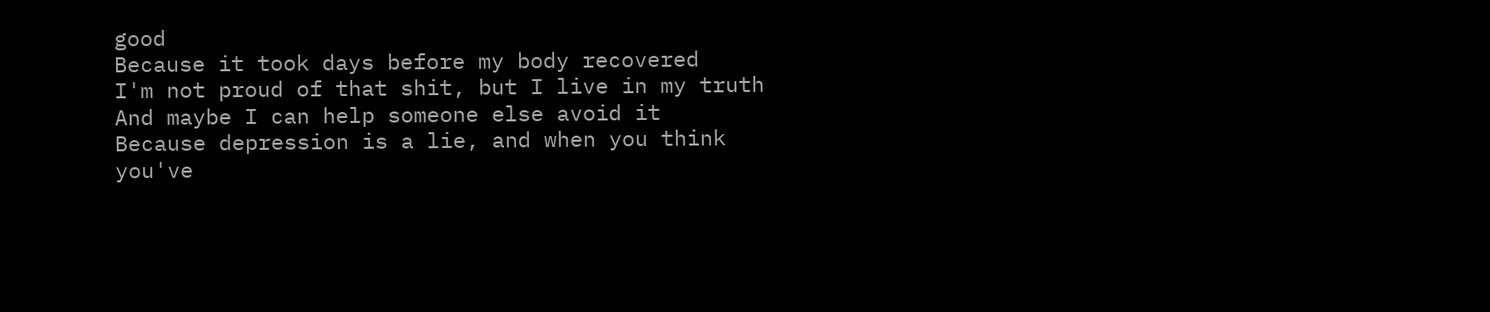good
Because it took days before my body recovered
I'm not proud of that shit, but I live in my truth
And maybe I can help someone else avoid it
Because depression is a lie, and when you think you've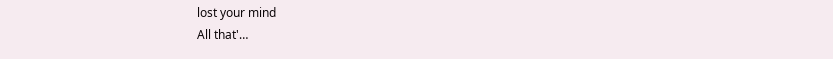lost your mind
All that'…